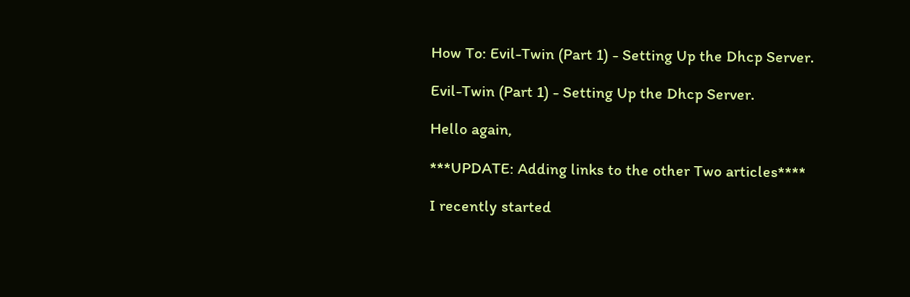How To: Evil-Twin (Part 1) - Setting Up the Dhcp Server.

Evil-Twin (Part 1) - Setting Up the Dhcp Server.

Hello again,

***UPDATE: Adding links to the other Two articles****

I recently started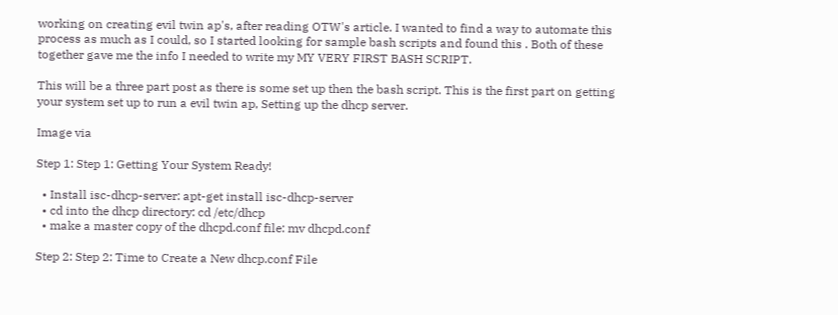working on creating evil twin ap's, after reading OTW's article. I wanted to find a way to automate this process as much as I could, so I started looking for sample bash scripts and found this . Both of these together gave me the info I needed to write my MY VERY FIRST BASH SCRIPT.

This will be a three part post as there is some set up then the bash script. This is the first part on getting your system set up to run a evil twin ap, Setting up the dhcp server.

Image via

Step 1: Step 1: Getting Your System Ready!

  • Install isc-dhcp-server: apt-get install isc-dhcp-server
  • cd into the dhcp directory: cd /etc/dhcp
  • make a master copy of the dhcpd.conf file: mv dhcpd.conf

Step 2: Step 2: Time to Create a New dhcp.conf File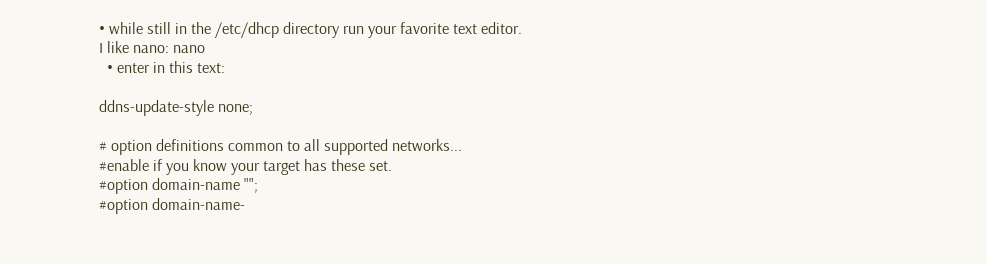• while still in the /etc/dhcp directory run your favorite text editor. I like nano: nano
  • enter in this text:

ddns-update-style none;

# option definitions common to all supported networks...
#enable if you know your target has these set.
#option domain-name "";
#option domain-name-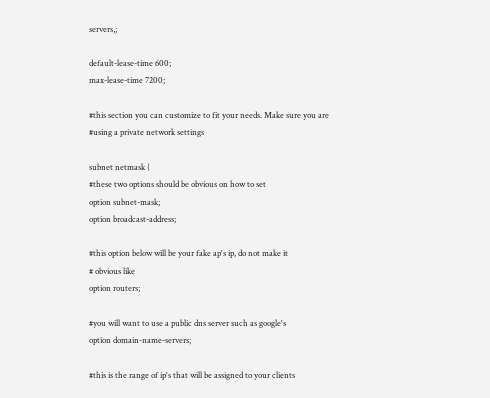servers,;

default-lease-time 600;
max-lease-time 7200;

#this section you can customize to fit your needs. Make sure you are
#using a private network settings

subnet netmask {
#these two options should be obvious on how to set
option subnet-mask;
option broadcast-address;

#this option below will be your fake ap's ip, do not make it
# obvious like
option routers;

#you will want to use a public dns server such as google's
option domain-name-servers;

#this is the range of ip's that will be assigned to your clients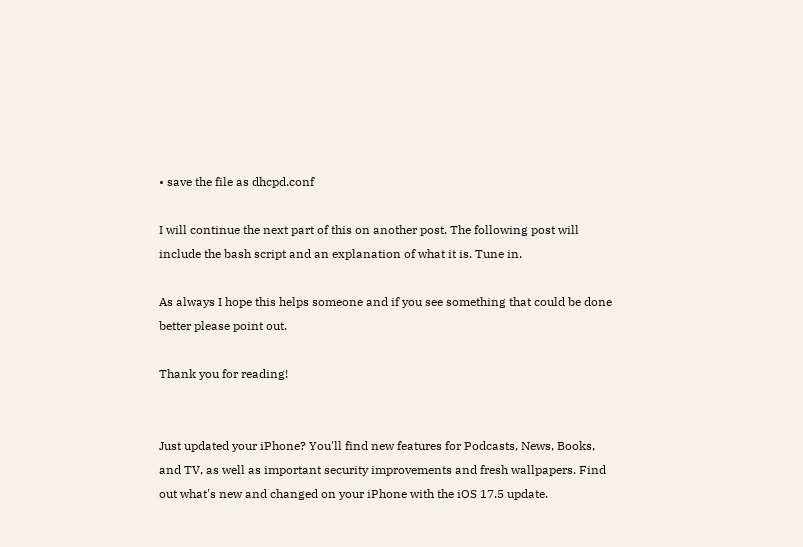• save the file as dhcpd.conf

I will continue the next part of this on another post. The following post will include the bash script and an explanation of what it is. Tune in.

As always I hope this helps someone and if you see something that could be done better please point out.

Thank you for reading!


Just updated your iPhone? You'll find new features for Podcasts, News, Books, and TV, as well as important security improvements and fresh wallpapers. Find out what's new and changed on your iPhone with the iOS 17.5 update.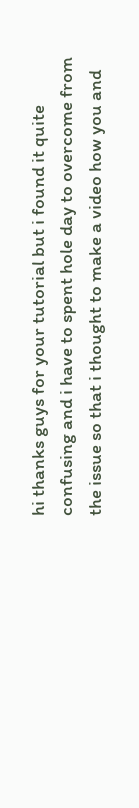hi thanks guys for your tutorial but i found it quite confusing and i have to spent hole day to overcome from the issue so that i thought to make a video how you and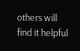others will find it helpful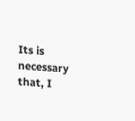Its is necessary that, I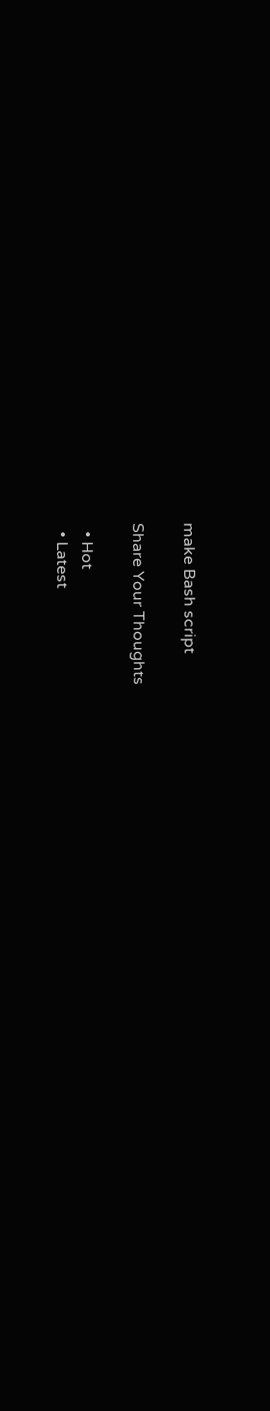make Bash script

Share Your Thoughts

  • Hot
  • Latest